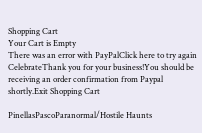Shopping Cart
Your Cart is Empty
There was an error with PayPalClick here to try again
CelebrateThank you for your business!You should be receiving an order confirmation from Paypal shortly.Exit Shopping Cart

PinellasPascoParanormal/Hostile Haunts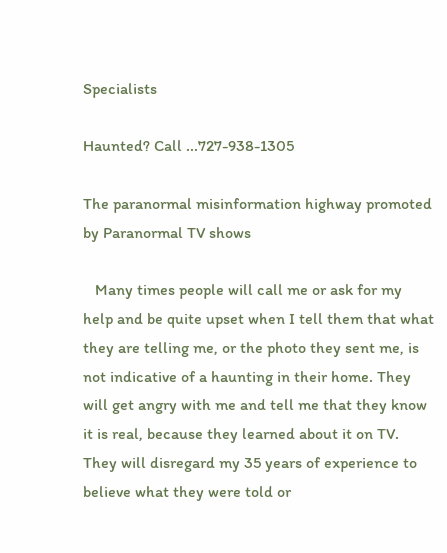Specialists

Haunted? Call ...727-938-1305

The paranormal misinformation highway promoted by Paranormal TV shows

   Many times people will call me or ask for my help and be quite upset when I tell them that what they are telling me, or the photo they sent me, is not indicative of a haunting in their home. They will get angry with me and tell me that they know it is real, because they learned about it on TV. They will disregard my 35 years of experience to believe what they were told or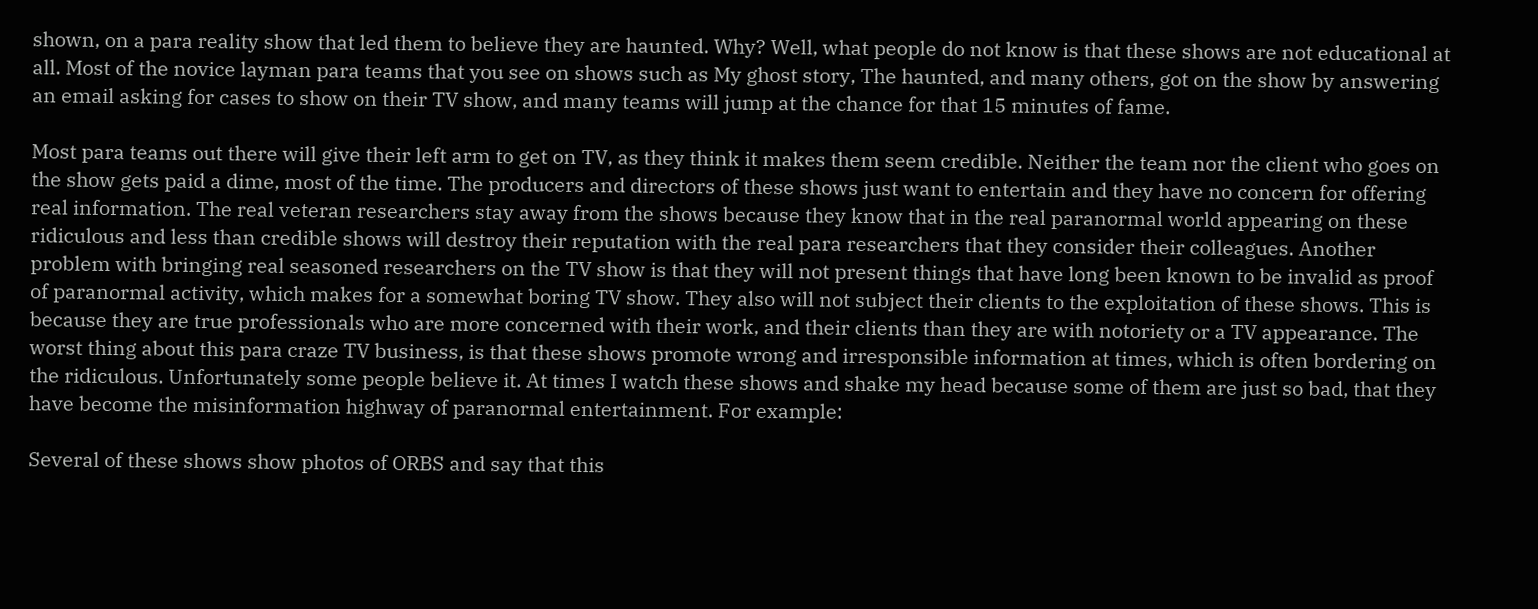shown, on a para reality show that led them to believe they are haunted. Why? Well, what people do not know is that these shows are not educational at all. Most of the novice layman para teams that you see on shows such as My ghost story, The haunted, and many others, got on the show by answering an email asking for cases to show on their TV show, and many teams will jump at the chance for that 15 minutes of fame.

Most para teams out there will give their left arm to get on TV, as they think it makes them seem credible. Neither the team nor the client who goes on the show gets paid a dime, most of the time. The producers and directors of these shows just want to entertain and they have no concern for offering real information. The real veteran researchers stay away from the shows because they know that in the real paranormal world appearing on these ridiculous and less than credible shows will destroy their reputation with the real para researchers that they consider their colleagues. Another problem with bringing real seasoned researchers on the TV show is that they will not present things that have long been known to be invalid as proof of paranormal activity, which makes for a somewhat boring TV show. They also will not subject their clients to the exploitation of these shows. This is because they are true professionals who are more concerned with their work, and their clients than they are with notoriety or a TV appearance. The worst thing about this para craze TV business, is that these shows promote wrong and irresponsible information at times, which is often bordering on the ridiculous. Unfortunately some people believe it. At times I watch these shows and shake my head because some of them are just so bad, that they have become the misinformation highway of paranormal entertainment. For example:

Several of these shows show photos of ORBS and say that this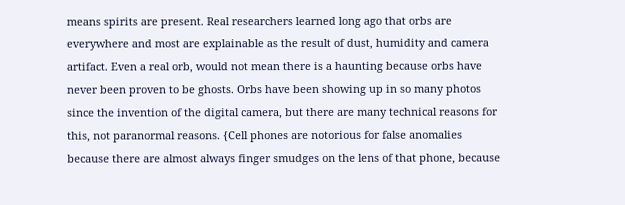means spirits are present. Real researchers learned long ago that orbs are everywhere and most are explainable as the result of dust, humidity and camera artifact. Even a real orb, would not mean there is a haunting because orbs have never been proven to be ghosts. Orbs have been showing up in so many photos since the invention of the digital camera, but there are many technical reasons for this, not paranormal reasons. {Cell phones are notorious for false anomalies because there are almost always finger smudges on the lens of that phone, because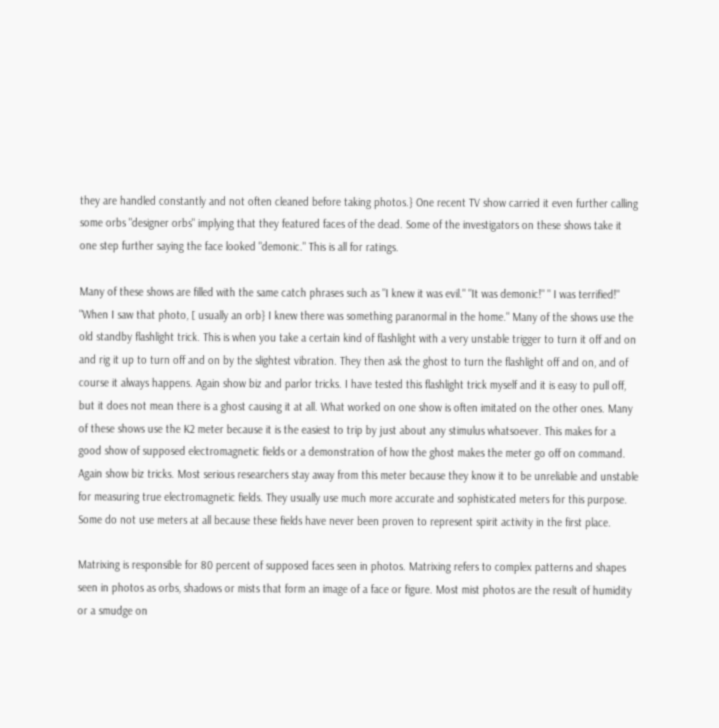they are handled constantly and not often cleaned before taking photos.} One recent TV show carried it even further calling some orbs "designer orbs" implying that they featured faces of the dead. Some of the investigators on these shows take it one step further saying the face looked "demonic." This is all for ratings.

Many of these shows are filled with the same catch phrases such as "I knew it was evil." "It was demonic!" " I was terrified!" "When I saw that photo, [ usually an orb} I knew there was something paranormal in the home." Many of the shows use the old standby flashlight trick. This is when you take a certain kind of flashlight with a very unstable trigger to turn it off and on and rig it up to turn off and on by the slightest vibration. They then ask the ghost to turn the flashlight off and on, and of course it always happens. Again show biz and parlor tricks. I have tested this flashlight trick myself and it is easy to pull off, but it does not mean there is a ghost causing it at all. What worked on one show is often imitated on the other ones. Many of these shows use the K2 meter because it is the easiest to trip by just about any stimulus whatsoever. This makes for a good show of supposed electromagnetic fields or a demonstration of how the ghost makes the meter go off on command. Again show biz tricks. Most serious researchers stay away from this meter because they know it to be unreliable and unstable for measuring true electromagnetic fields. They usually use much more accurate and sophisticated meters for this purpose. Some do not use meters at all because these fields have never been proven to represent spirit activity in the first place.

Matrixing is responsible for 80 percent of supposed faces seen in photos. Matrixing refers to complex patterns and shapes seen in photos as orbs, shadows or mists that form an image of a face or figure. Most mist photos are the result of humidity or a smudge on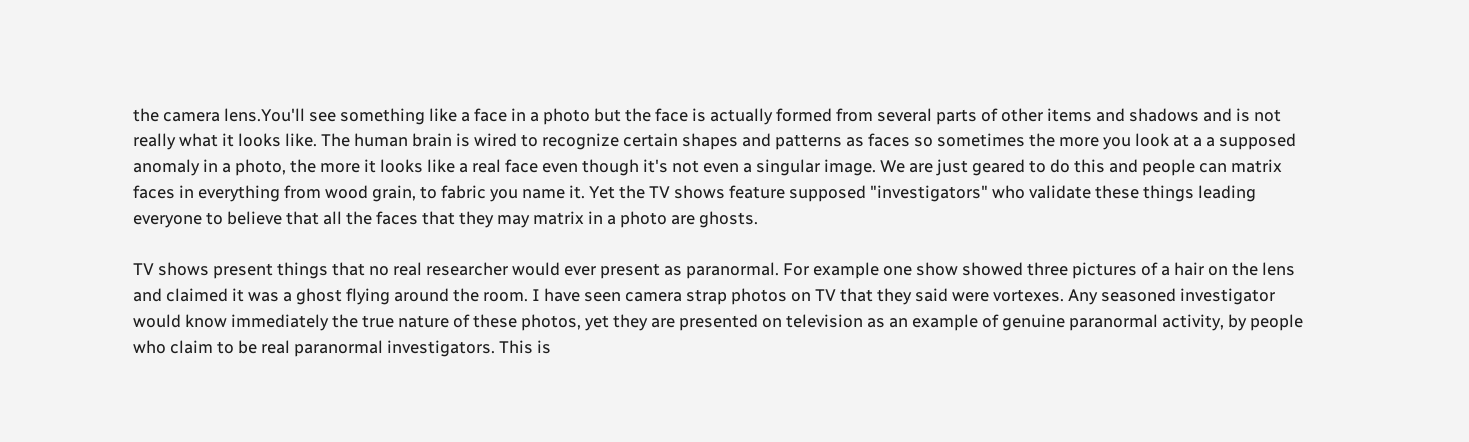the camera lens.You'll see something like a face in a photo but the face is actually formed from several parts of other items and shadows and is not really what it looks like. The human brain is wired to recognize certain shapes and patterns as faces so sometimes the more you look at a a supposed anomaly in a photo, the more it looks like a real face even though it's not even a singular image. We are just geared to do this and people can matrix faces in everything from wood grain, to fabric you name it. Yet the TV shows feature supposed "investigators" who validate these things leading everyone to believe that all the faces that they may matrix in a photo are ghosts.

TV shows present things that no real researcher would ever present as paranormal. For example one show showed three pictures of a hair on the lens and claimed it was a ghost flying around the room. I have seen camera strap photos on TV that they said were vortexes. Any seasoned investigator would know immediately the true nature of these photos, yet they are presented on television as an example of genuine paranormal activity, by people who claim to be real paranormal investigators. This is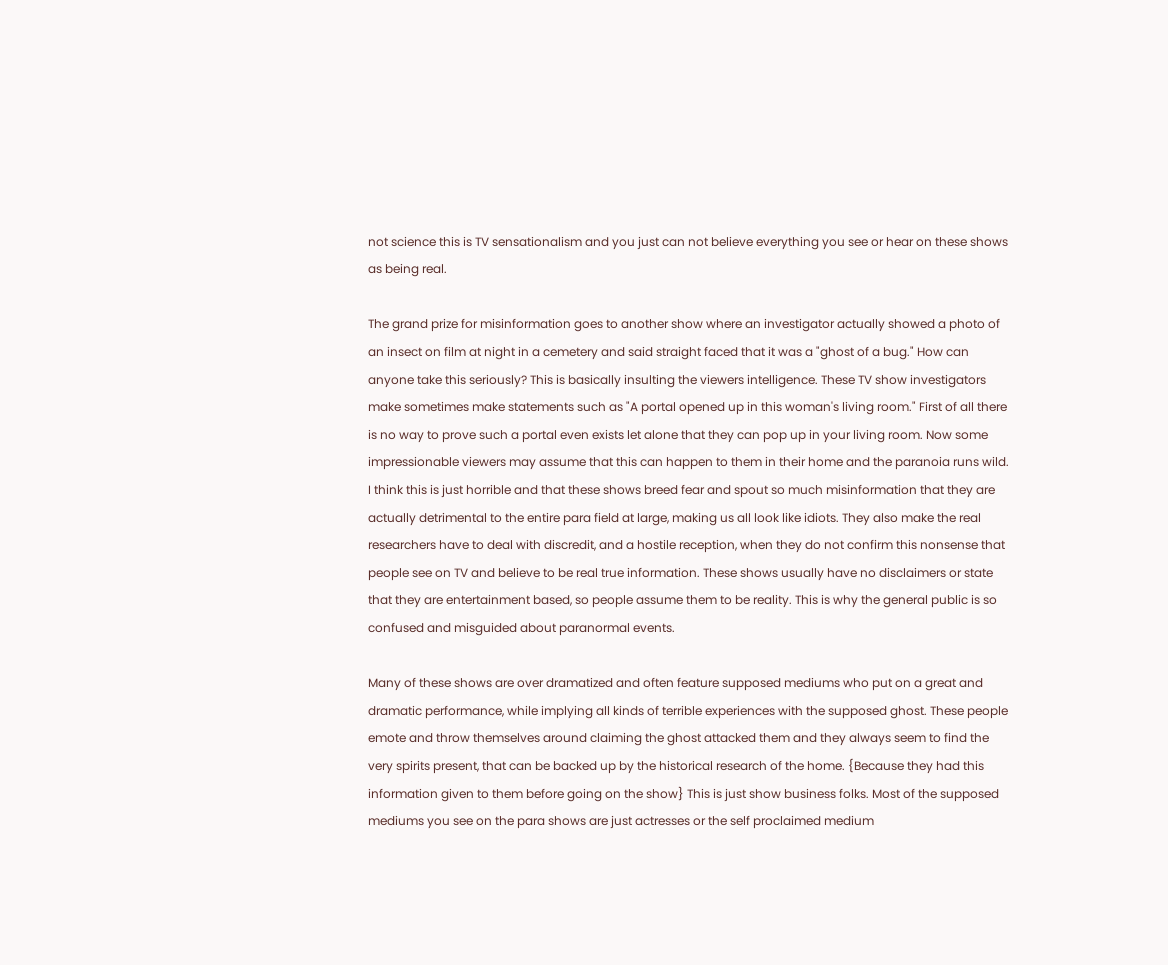not science this is TV sensationalism and you just can not believe everything you see or hear on these shows as being real.

The grand prize for misinformation goes to another show where an investigator actually showed a photo of an insect on film at night in a cemetery and said straight faced that it was a "ghost of a bug." How can anyone take this seriously? This is basically insulting the viewers intelligence. These TV show investigators make sometimes make statements such as "A portal opened up in this woman's living room." First of all there is no way to prove such a portal even exists let alone that they can pop up in your living room. Now some impressionable viewers may assume that this can happen to them in their home and the paranoia runs wild. I think this is just horrible and that these shows breed fear and spout so much misinformation that they are actually detrimental to the entire para field at large, making us all look like idiots. They also make the real researchers have to deal with discredit, and a hostile reception, when they do not confirm this nonsense that people see on TV and believe to be real true information. These shows usually have no disclaimers or state that they are entertainment based, so people assume them to be reality. This is why the general public is so confused and misguided about paranormal events.

Many of these shows are over dramatized and often feature supposed mediums who put on a great and dramatic performance, while implying all kinds of terrible experiences with the supposed ghost. These people emote and throw themselves around claiming the ghost attacked them and they always seem to find the very spirits present, that can be backed up by the historical research of the home. {Because they had this information given to them before going on the show} This is just show business folks. Most of the supposed mediums you see on the para shows are just actresses or the self proclaimed medium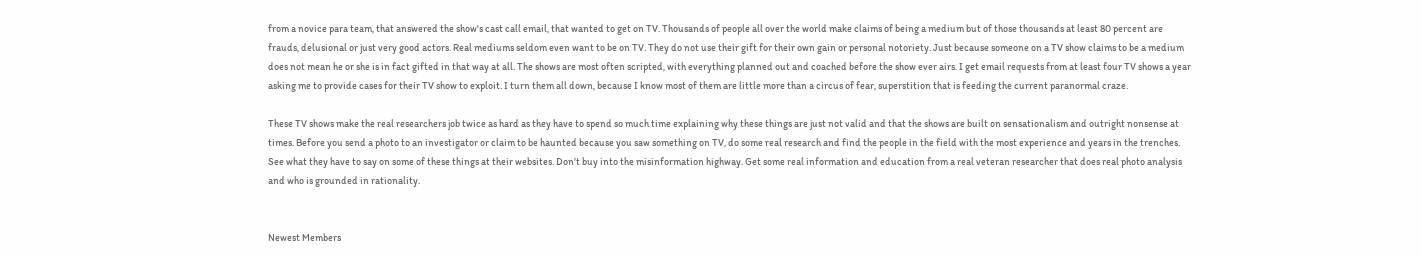from a novice para team, that answered the show's cast call email, that wanted to get on TV. Thousands of people all over the world make claims of being a medium but of those thousands at least 80 percent are frauds, delusional or just very good actors. Real mediums seldom even want to be on TV. They do not use their gift for their own gain or personal notoriety. Just because someone on a TV show claims to be a medium does not mean he or she is in fact gifted in that way at all. The shows are most often scripted, with everything planned out and coached before the show ever airs. I get email requests from at least four TV shows a year asking me to provide cases for their TV show to exploit. I turn them all down, because I know most of them are little more than a circus of fear, superstition that is feeding the current paranormal craze.

These TV shows make the real researchers job twice as hard as they have to spend so much time explaining why these things are just not valid and that the shows are built on sensationalism and outright nonsense at times. Before you send a photo to an investigator or claim to be haunted because you saw something on TV, do some real research and find the people in the field with the most experience and years in the trenches. See what they have to say on some of these things at their websites. Don't buy into the misinformation highway. Get some real information and education from a real veteran researcher that does real photo analysis and who is grounded in rationality.


Newest Members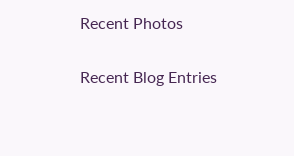Recent Photos

Recent Blog Entries